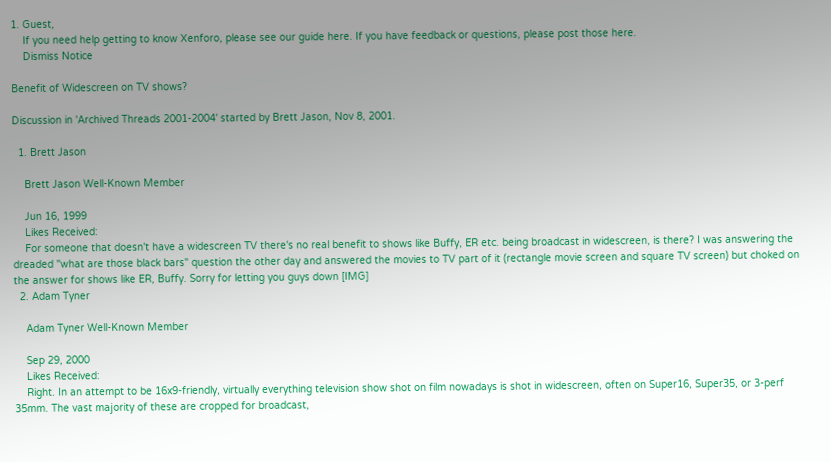1. Guest,
    If you need help getting to know Xenforo, please see our guide here. If you have feedback or questions, please post those here.
    Dismiss Notice

Benefit of Widescreen on TV shows?

Discussion in 'Archived Threads 2001-2004' started by Brett Jason, Nov 8, 2001.

  1. Brett Jason

    Brett Jason Well-Known Member

    Jun 16, 1999
    Likes Received:
    For someone that doesn't have a widescreen TV there's no real benefit to shows like Buffy, ER etc. being broadcast in widescreen, is there? I was answering the dreaded "what are those black bars" question the other day and answered the movies to TV part of it (rectangle movie screen and square TV screen) but choked on the answer for shows like ER, Buffy. Sorry for letting you guys down [IMG]
  2. Adam Tyner

    Adam Tyner Well-Known Member

    Sep 29, 2000
    Likes Received:
    Right. In an attempt to be 16x9-friendly, virtually everything television show shot on film nowadays is shot in widescreen, often on Super16, Super35, or 3-perf 35mm. The vast majority of these are cropped for broadcast,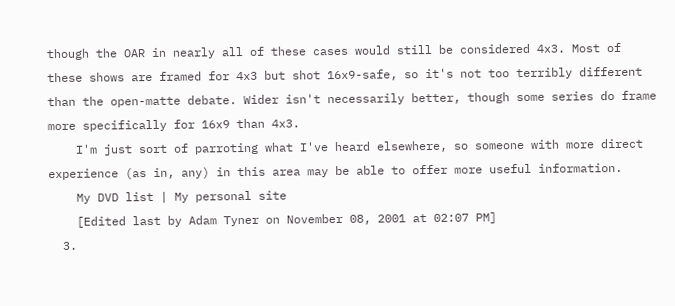though the OAR in nearly all of these cases would still be considered 4x3. Most of these shows are framed for 4x3 but shot 16x9-safe, so it's not too terribly different than the open-matte debate. Wider isn't necessarily better, though some series do frame more specifically for 16x9 than 4x3.
    I'm just sort of parroting what I've heard elsewhere, so someone with more direct experience (as in, any) in this area may be able to offer more useful information.
    My DVD list | My personal site
    [Edited last by Adam Tyner on November 08, 2001 at 02:07 PM]
  3.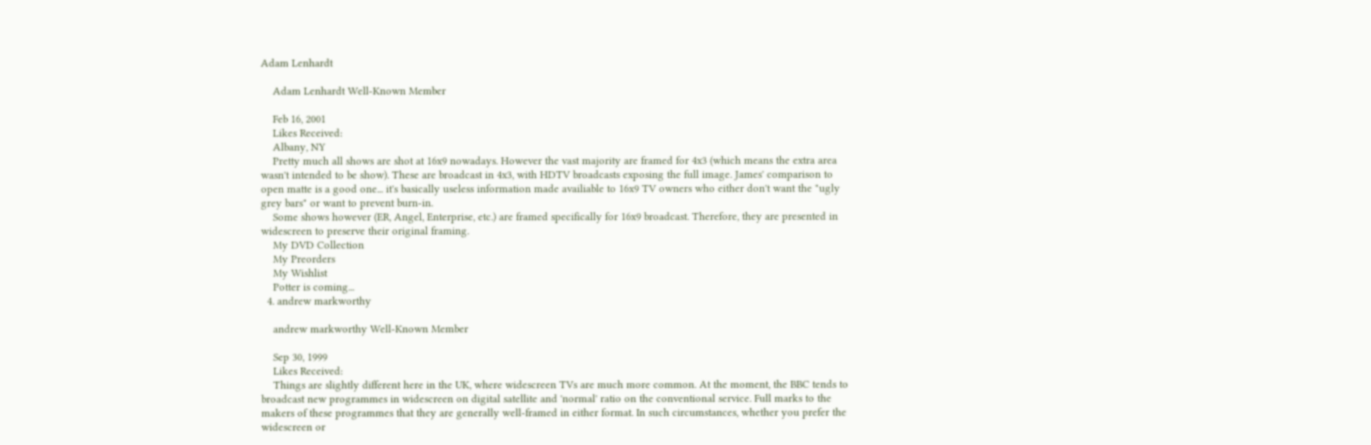Adam Lenhardt

    Adam Lenhardt Well-Known Member

    Feb 16, 2001
    Likes Received:
    Albany, NY
    Pretty much all shows are shot at 16x9 nowadays. However the vast majority are framed for 4x3 (which means the extra area wasn't intended to be show). These are broadcast in 4x3, with HDTV broadcasts exposing the full image. James' comparison to open matte is a good one... it's basically useless information made availiable to 16x9 TV owners who either don't want the "ugly grey bars" or want to prevent burn-in.
    Some shows however (ER, Angel, Enterprise, etc.) are framed specifically for 16x9 broadcast. Therefore, they are presented in widescreen to preserve their original framing.
    My DVD Collection
    My Preorders
    My Wishlist
    Potter is coming...
  4. andrew markworthy

    andrew markworthy Well-Known Member

    Sep 30, 1999
    Likes Received:
    Things are slightly different here in the UK, where widescreen TVs are much more common. At the moment, the BBC tends to broadcast new programmes in widescreen on digital satellite and 'normal' ratio on the conventional service. Full marks to the makers of these programmes that they are generally well-framed in either format. In such circumstances, whether you prefer the widescreen or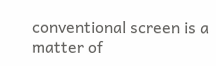conventional screen is a matter of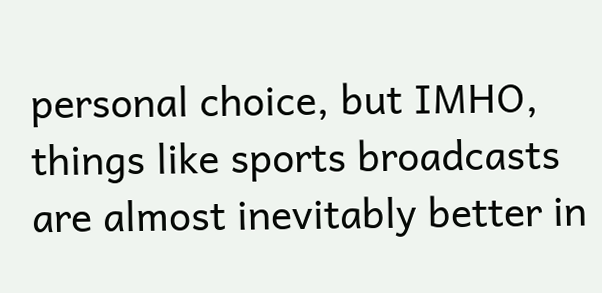personal choice, but IMHO, things like sports broadcasts are almost inevitably better in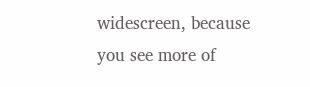widescreen, because you see more of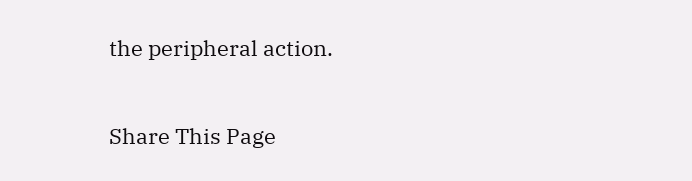the peripheral action.

Share This Page